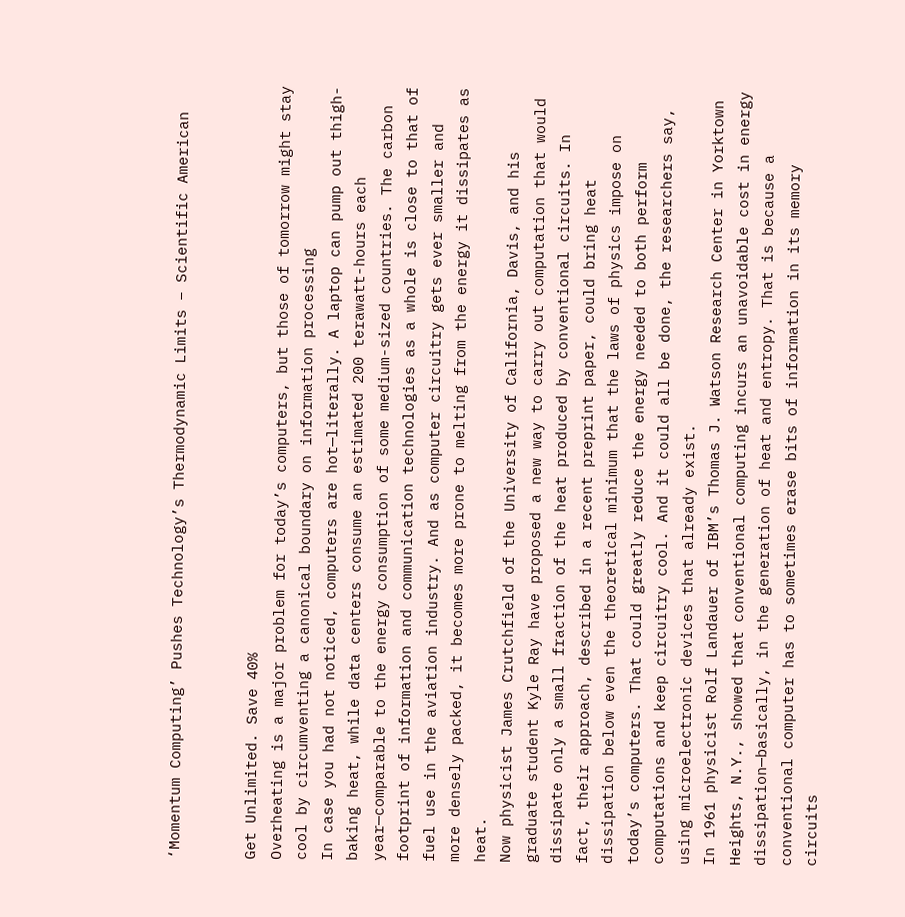‘Momentum Computing’ Pushes Technology’s Thermodynamic Limits – Scientific American


Get Unlimited. Save 40%
Overheating is a major problem for today’s computers, but those of tomorrow might stay cool by circumventing a canonical boundary on information processing
In case you had not noticed, computers are hot—literally. A laptop can pump out thigh-baking heat, while data centers consume an estimated 200 terawatt-hours each year—comparable to the energy consumption of some medium-sized countries. The carbon footprint of information and communication technologies as a whole is close to that of fuel use in the aviation industry. And as computer circuitry gets ever smaller and more densely packed, it becomes more prone to melting from the energy it dissipates as heat.
Now physicist James Crutchfield of the University of California, Davis, and his graduate student Kyle Ray have proposed a new way to carry out computation that would dissipate only a small fraction of the heat produced by conventional circuits. In fact, their approach, described in a recent preprint paper, could bring heat dissipation below even the theoretical minimum that the laws of physics impose on today’s computers. That could greatly reduce the energy needed to both perform computations and keep circuitry cool. And it could all be done, the researchers say, using microelectronic devices that already exist.
In 1961 physicist Rolf Landauer of IBM’s Thomas J. Watson Research Center in Yorktown Heights, N.Y., showed that conventional computing incurs an unavoidable cost in energy dissipation—basically, in the generation of heat and entropy. That is because a conventional computer has to sometimes erase bits of information in its memory circuits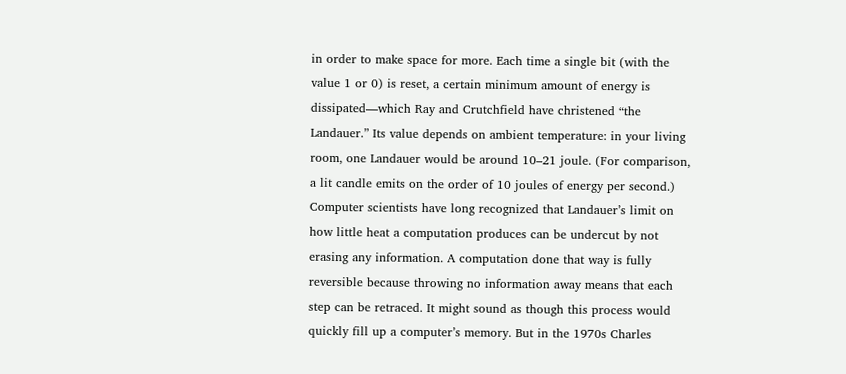in order to make space for more. Each time a single bit (with the value 1 or 0) is reset, a certain minimum amount of energy is dissipated—which Ray and Crutchfield have christened “the Landauer.” Its value depends on ambient temperature: in your living room, one Landauer would be around 10–21 joule. (For comparison, a lit candle emits on the order of 10 joules of energy per second.)
Computer scientists have long recognized that Landauer’s limit on how little heat a computation produces can be undercut by not erasing any information. A computation done that way is fully reversible because throwing no information away means that each step can be retraced. It might sound as though this process would quickly fill up a computer’s memory. But in the 1970s Charles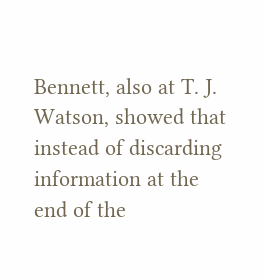Bennett, also at T. J. Watson, showed that instead of discarding information at the end of the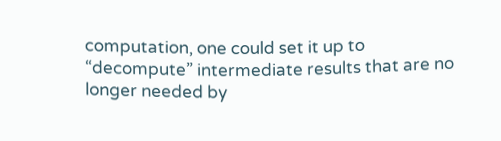computation, one could set it up to “decompute” intermediate results that are no longer needed by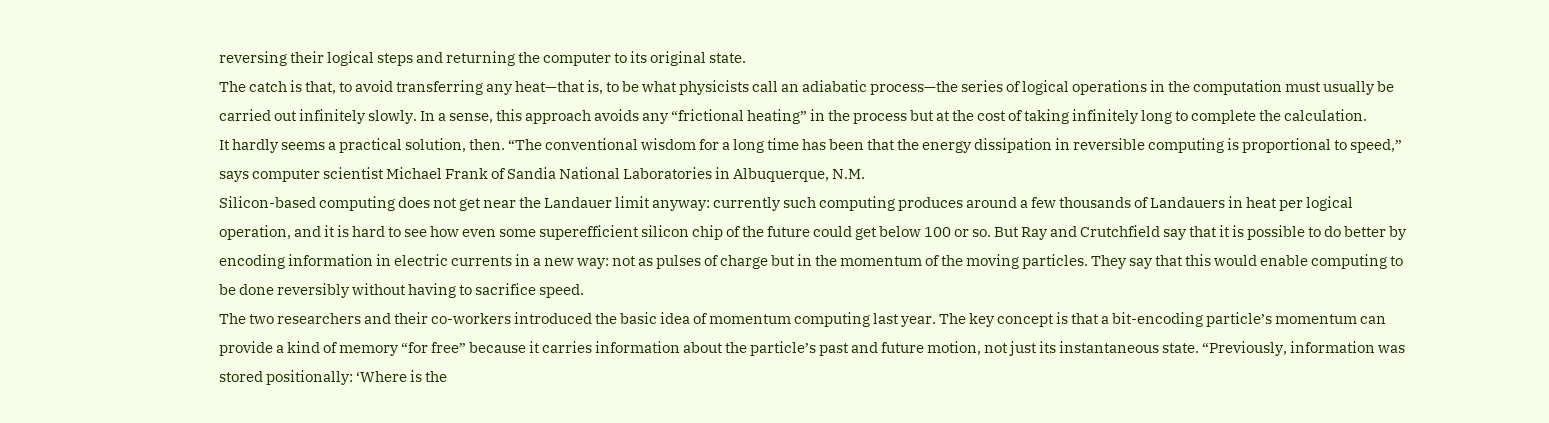reversing their logical steps and returning the computer to its original state.
The catch is that, to avoid transferring any heat—that is, to be what physicists call an adiabatic process—the series of logical operations in the computation must usually be carried out infinitely slowly. In a sense, this approach avoids any “frictional heating” in the process but at the cost of taking infinitely long to complete the calculation.
It hardly seems a practical solution, then. “The conventional wisdom for a long time has been that the energy dissipation in reversible computing is proportional to speed,” says computer scientist Michael Frank of Sandia National Laboratories in Albuquerque, N.M.
Silicon-based computing does not get near the Landauer limit anyway: currently such computing produces around a few thousands of Landauers in heat per logical operation, and it is hard to see how even some superefficient silicon chip of the future could get below 100 or so. But Ray and Crutchfield say that it is possible to do better by encoding information in electric currents in a new way: not as pulses of charge but in the momentum of the moving particles. They say that this would enable computing to be done reversibly without having to sacrifice speed.
The two researchers and their co-workers introduced the basic idea of momentum computing last year. The key concept is that a bit-encoding particle’s momentum can provide a kind of memory “for free” because it carries information about the particle’s past and future motion, not just its instantaneous state. “Previously, information was stored positionally: ‘Where is the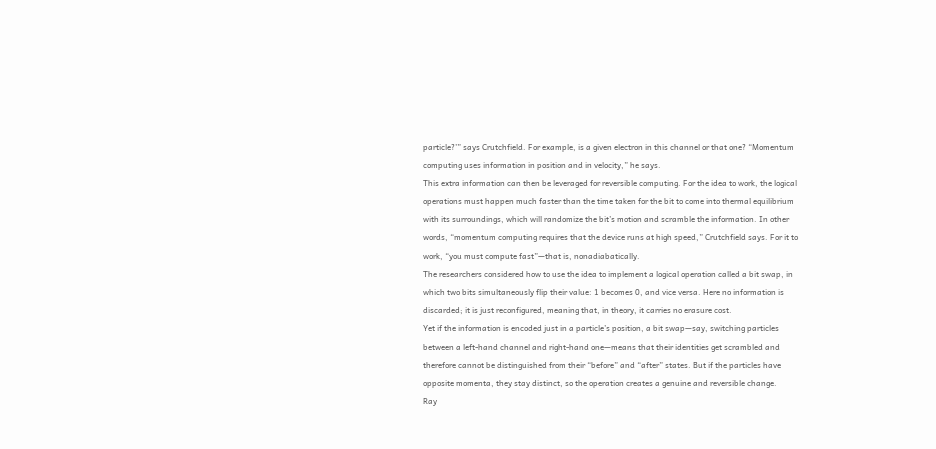particle?’” says Crutchfield. For example, is a given electron in this channel or that one? “Momentum computing uses information in position and in velocity,” he says.
This extra information can then be leveraged for reversible computing. For the idea to work, the logical operations must happen much faster than the time taken for the bit to come into thermal equilibrium with its surroundings, which will randomize the bit’s motion and scramble the information. In other words, “momentum computing requires that the device runs at high speed,” Crutchfield says. For it to work, “you must compute fast”—that is, nonadiabatically.
The researchers considered how to use the idea to implement a logical operation called a bit swap, in which two bits simultaneously flip their value: 1 becomes 0, and vice versa. Here no information is discarded; it is just reconfigured, meaning that, in theory, it carries no erasure cost.
Yet if the information is encoded just in a particle’s position, a bit swap—say, switching particles between a left-hand channel and right-hand one—means that their identities get scrambled and therefore cannot be distinguished from their “before” and “after” states. But if the particles have opposite momenta, they stay distinct, so the operation creates a genuine and reversible change.
Ray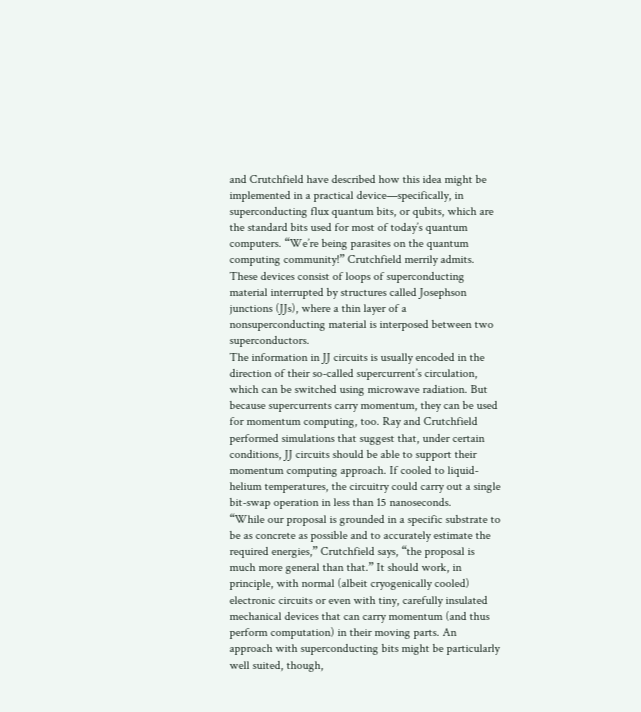and Crutchfield have described how this idea might be implemented in a practical device—specifically, in superconducting flux quantum bits, or qubits, which are the standard bits used for most of today’s quantum computers. “We’re being parasites on the quantum computing community!” Crutchfield merrily admits. These devices consist of loops of superconducting material interrupted by structures called Josephson junctions (JJs), where a thin layer of a nonsuperconducting material is interposed between two superconductors.
The information in JJ circuits is usually encoded in the direction of their so-called supercurrent’s circulation, which can be switched using microwave radiation. But because supercurrents carry momentum, they can be used for momentum computing, too. Ray and Crutchfield performed simulations that suggest that, under certain conditions, JJ circuits should be able to support their momentum computing approach. If cooled to liquid-helium temperatures, the circuitry could carry out a single bit-swap operation in less than 15 nanoseconds.
“While our proposal is grounded in a specific substrate to be as concrete as possible and to accurately estimate the required energies,” Crutchfield says, “the proposal is much more general than that.” It should work, in principle, with normal (albeit cryogenically cooled) electronic circuits or even with tiny, carefully insulated mechanical devices that can carry momentum (and thus perform computation) in their moving parts. An approach with superconducting bits might be particularly well suited, though,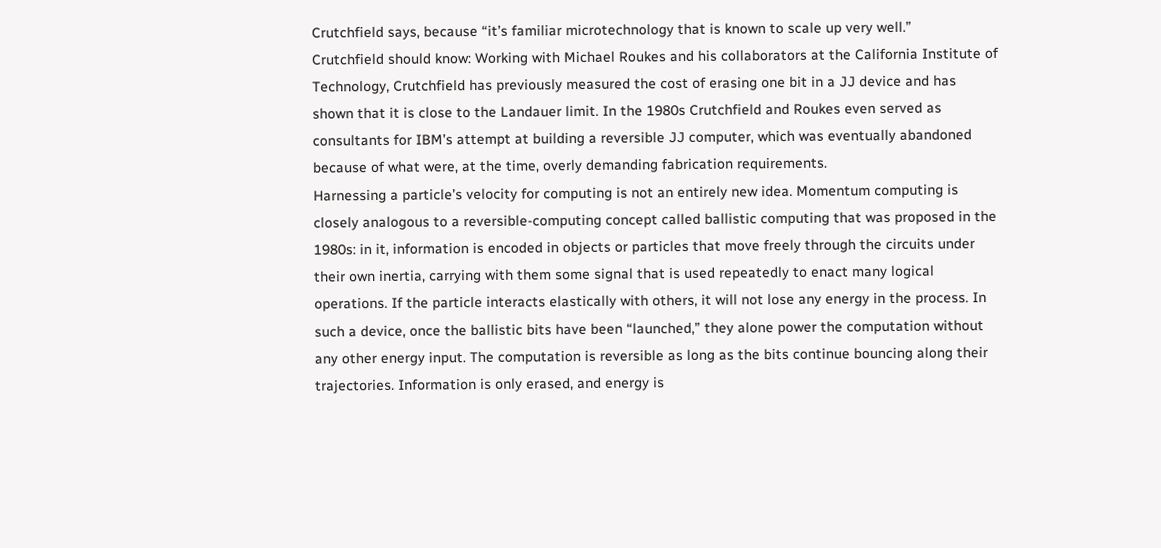Crutchfield says, because “it’s familiar microtechnology that is known to scale up very well.”
Crutchfield should know: Working with Michael Roukes and his collaborators at the California Institute of Technology, Crutchfield has previously measured the cost of erasing one bit in a JJ device and has shown that it is close to the Landauer limit. In the 1980s Crutchfield and Roukes even served as consultants for IBM’s attempt at building a reversible JJ computer, which was eventually abandoned because of what were, at the time, overly demanding fabrication requirements.
Harnessing a particle’s velocity for computing is not an entirely new idea. Momentum computing is closely analogous to a reversible-computing concept called ballistic computing that was proposed in the 1980s: in it, information is encoded in objects or particles that move freely through the circuits under their own inertia, carrying with them some signal that is used repeatedly to enact many logical operations. If the particle interacts elastically with others, it will not lose any energy in the process. In such a device, once the ballistic bits have been “launched,” they alone power the computation without any other energy input. The computation is reversible as long as the bits continue bouncing along their trajectories. Information is only erased, and energy is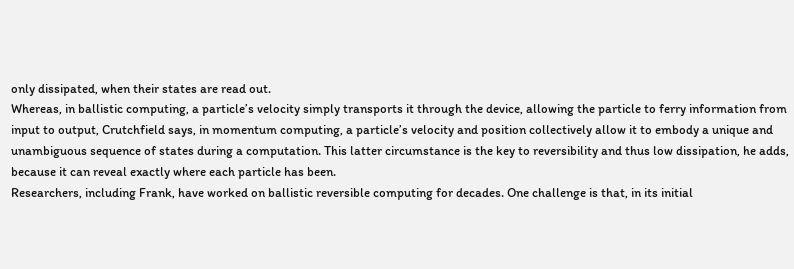only dissipated, when their states are read out.
Whereas, in ballistic computing, a particle’s velocity simply transports it through the device, allowing the particle to ferry information from input to output, Crutchfield says, in momentum computing, a particle’s velocity and position collectively allow it to embody a unique and unambiguous sequence of states during a computation. This latter circumstance is the key to reversibility and thus low dissipation, he adds, because it can reveal exactly where each particle has been.
Researchers, including Frank, have worked on ballistic reversible computing for decades. One challenge is that, in its initial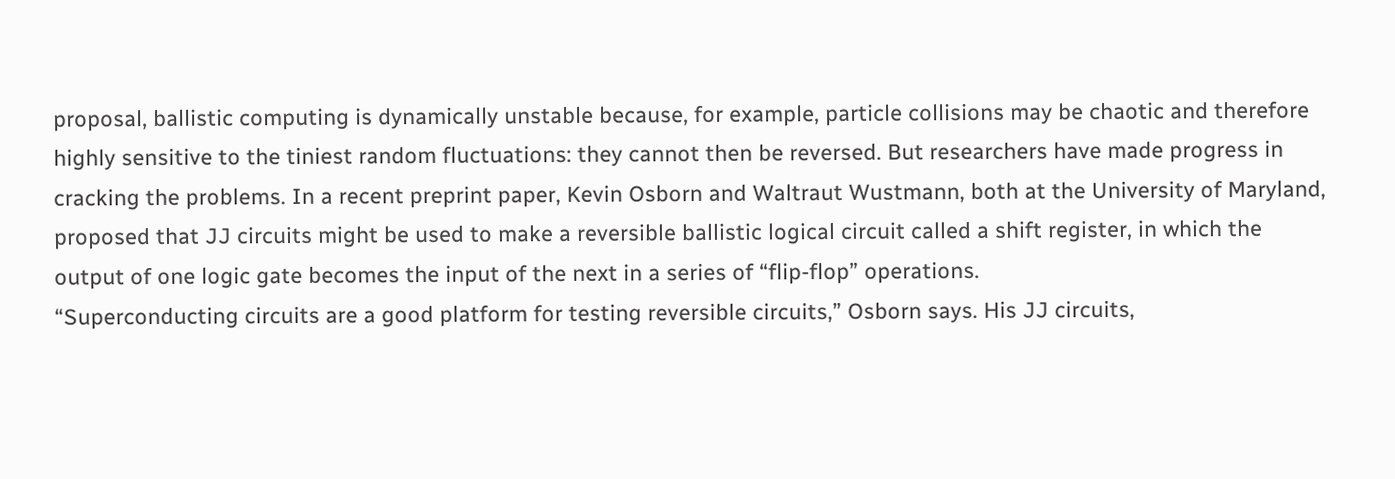proposal, ballistic computing is dynamically unstable because, for example, particle collisions may be chaotic and therefore highly sensitive to the tiniest random fluctuations: they cannot then be reversed. But researchers have made progress in cracking the problems. In a recent preprint paper, Kevin Osborn and Waltraut Wustmann, both at the University of Maryland, proposed that JJ circuits might be used to make a reversible ballistic logical circuit called a shift register, in which the output of one logic gate becomes the input of the next in a series of “flip-flop” operations.
“Superconducting circuits are a good platform for testing reversible circuits,” Osborn says. His JJ circuits,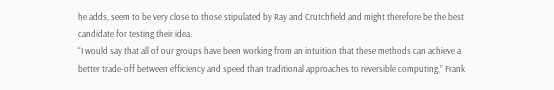he adds, seem to be very close to those stipulated by Ray and Crutchfield and might therefore be the best candidate for testing their idea.
“I would say that all of our groups have been working from an intuition that these methods can achieve a better trade-off between efficiency and speed than traditional approaches to reversible computing,” Frank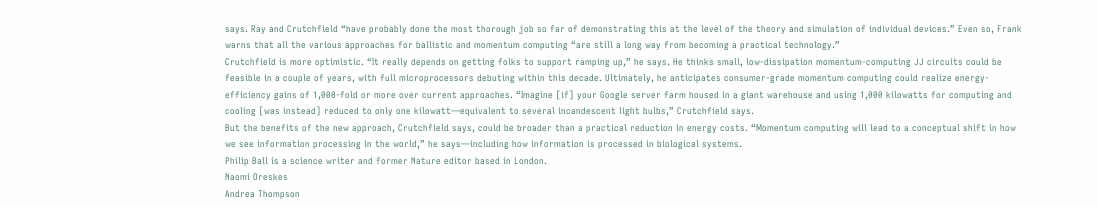says. Ray and Crutchfield “have probably done the most thorough job so far of demonstrating this at the level of the theory and simulation of individual devices.” Even so, Frank warns that all the various approaches for ballistic and momentum computing “are still a long way from becoming a practical technology.”
Crutchfield is more optimistic. “It really depends on getting folks to support ramping up,” he says. He thinks small, low-dissipation momentum-computing JJ circuits could be feasible in a couple of years, with full microprocessors debuting within this decade. Ultimately, he anticipates consumer-grade momentum computing could realize energy-efficiency gains of 1,000-fold or more over current approaches. “Imagine [if] your Google server farm housed in a giant warehouse and using 1,000 kilowatts for computing and cooling [was instead] reduced to only one kilowatt—equivalent to several incandescent light bulbs,” Crutchfield says.
But the benefits of the new approach, Crutchfield says, could be broader than a practical reduction in energy costs. “Momentum computing will lead to a conceptual shift in how we see information processing in the world,” he says—including how information is processed in biological systems.
Philip Ball is a science writer and former Nature editor based in London.
Naomi Oreskes
Andrea Thompson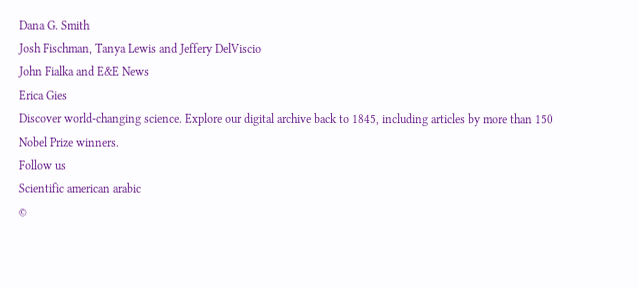Dana G. Smith
Josh Fischman, Tanya Lewis and Jeffery DelViscio
John Fialka and E&E News
Erica Gies
Discover world-changing science. Explore our digital archive back to 1845, including articles by more than 150 Nobel Prize winners.
Follow us
Scientific american arabic
©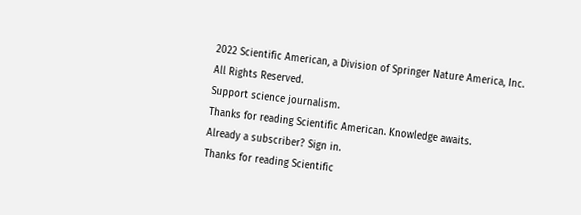2022 Scientific American, a Division of Springer Nature America, Inc.
All Rights Reserved.
Support science journalism.
Thanks for reading Scientific American. Knowledge awaits.
Already a subscriber? Sign in.
Thanks for reading Scientific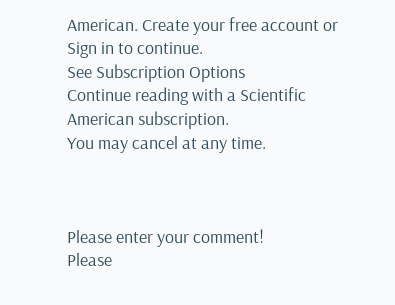American. Create your free account or Sign in to continue.
See Subscription Options
Continue reading with a Scientific American subscription.
You may cancel at any time.



Please enter your comment!
Please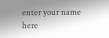enter your name here